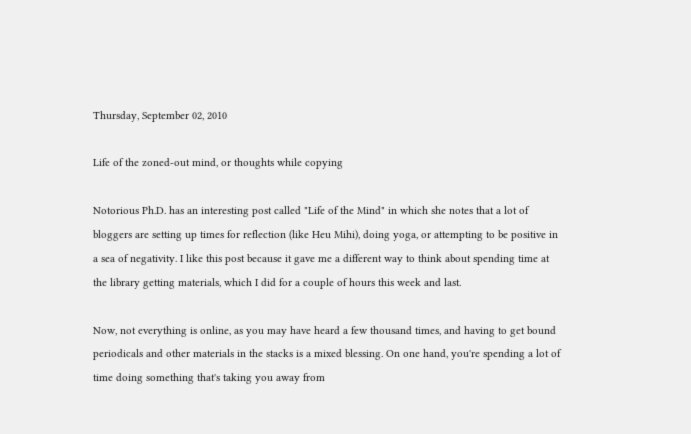Thursday, September 02, 2010

Life of the zoned-out mind, or thoughts while copying

Notorious Ph.D. has an interesting post called "Life of the Mind" in which she notes that a lot of bloggers are setting up times for reflection (like Heu Mihi), doing yoga, or attempting to be positive in a sea of negativity. I like this post because it gave me a different way to think about spending time at the library getting materials, which I did for a couple of hours this week and last.

Now, not everything is online, as you may have heard a few thousand times, and having to get bound periodicals and other materials in the stacks is a mixed blessing. On one hand, you're spending a lot of time doing something that's taking you away from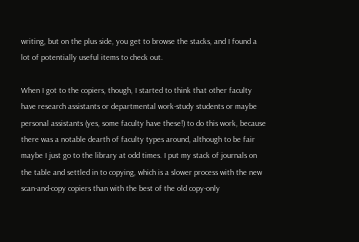writing, but on the plus side, you get to browse the stacks, and I found a lot of potentially useful items to check out.

When I got to the copiers, though, I started to think that other faculty have research assistants or departmental work-study students or maybe personal assistants (yes, some faculty have these!) to do this work, because there was a notable dearth of faculty types around, although to be fair maybe I just go to the library at odd times. I put my stack of journals on the table and settled in to copying, which is a slower process with the new scan-and-copy copiers than with the best of the old copy-only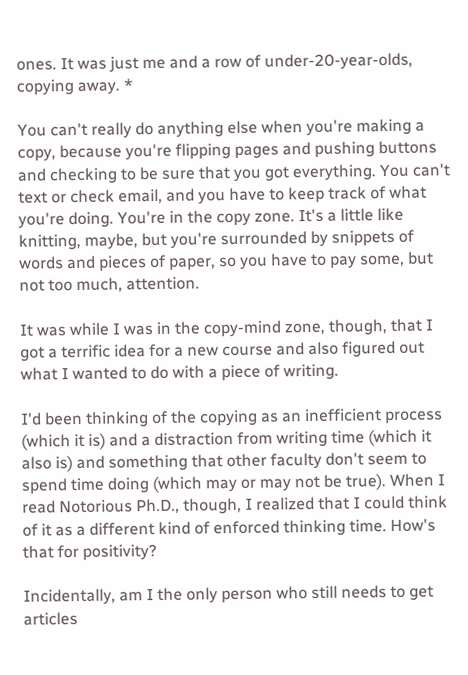ones. It was just me and a row of under-20-year-olds, copying away. *

You can't really do anything else when you're making a copy, because you're flipping pages and pushing buttons and checking to be sure that you got everything. You can't text or check email, and you have to keep track of what you're doing. You're in the copy zone. It's a little like knitting, maybe, but you're surrounded by snippets of words and pieces of paper, so you have to pay some, but not too much, attention.

It was while I was in the copy-mind zone, though, that I got a terrific idea for a new course and also figured out what I wanted to do with a piece of writing.

I'd been thinking of the copying as an inefficient process (which it is) and a distraction from writing time (which it also is) and something that other faculty don't seem to spend time doing (which may or may not be true). When I read Notorious Ph.D., though, I realized that I could think of it as a different kind of enforced thinking time. How's that for positivity?

Incidentally, am I the only person who still needs to get articles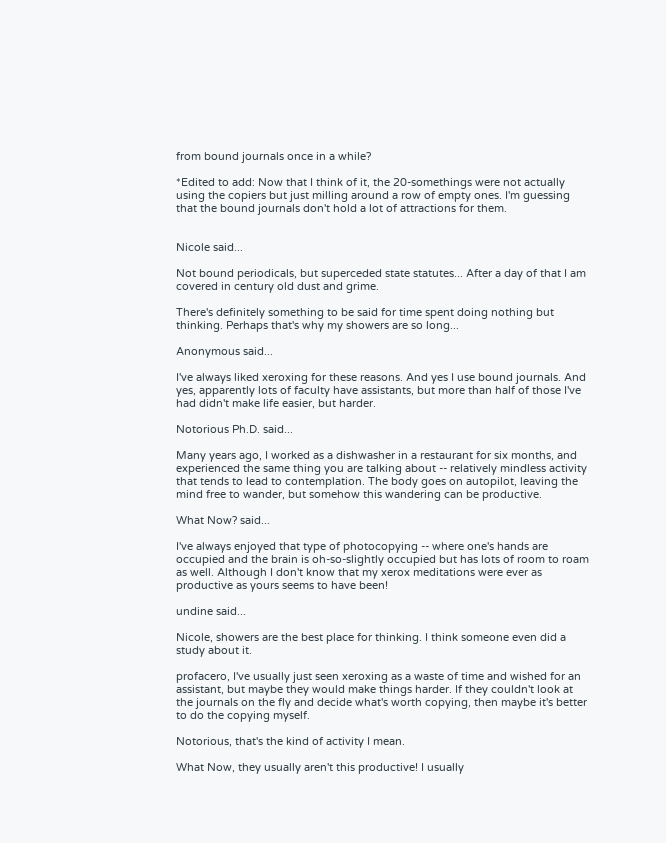from bound journals once in a while?

*Edited to add: Now that I think of it, the 20-somethings were not actually using the copiers but just milling around a row of empty ones. I'm guessing that the bound journals don't hold a lot of attractions for them.


Nicole said...

Not bound periodicals, but superceded state statutes... After a day of that I am covered in century old dust and grime.

There's definitely something to be said for time spent doing nothing but thinking. Perhaps that's why my showers are so long...

Anonymous said...

I've always liked xeroxing for these reasons. And yes I use bound journals. And yes, apparently lots of faculty have assistants, but more than half of those I've had didn't make life easier, but harder.

Notorious Ph.D. said...

Many years ago, I worked as a dishwasher in a restaurant for six months, and experienced the same thing you are talking about -- relatively mindless activity that tends to lead to contemplation. The body goes on autopilot, leaving the mind free to wander, but somehow this wandering can be productive.

What Now? said...

I've always enjoyed that type of photocopying -- where one's hands are occupied and the brain is oh-so-slightly occupied but has lots of room to roam as well. Although I don't know that my xerox meditations were ever as productive as yours seems to have been!

undine said...

Nicole, showers are the best place for thinking. I think someone even did a study about it.

profacero, I've usually just seen xeroxing as a waste of time and wished for an assistant, but maybe they would make things harder. If they couldn't look at the journals on the fly and decide what's worth copying, then maybe it's better to do the copying myself.

Notorious, that's the kind of activity I mean.

What Now, they usually aren't this productive! I usually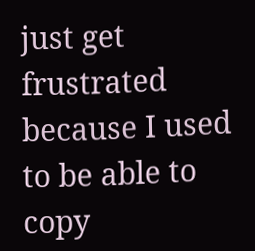just get frustrated because I used to be able to copy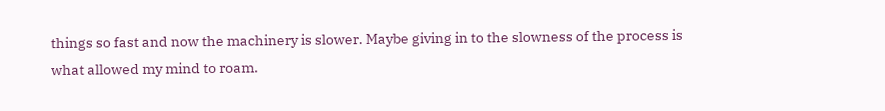things so fast and now the machinery is slower. Maybe giving in to the slowness of the process is what allowed my mind to roam.